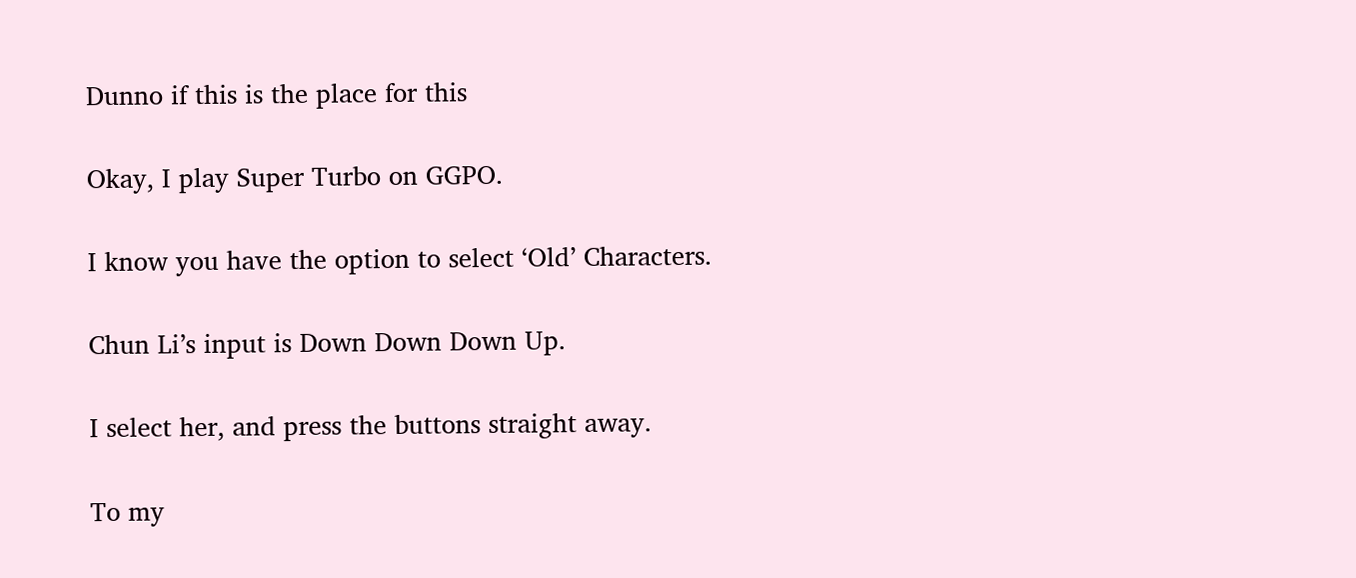Dunno if this is the place for this

Okay, I play Super Turbo on GGPO.

I know you have the option to select ‘Old’ Characters.

Chun Li’s input is Down Down Down Up.

I select her, and press the buttons straight away.

To my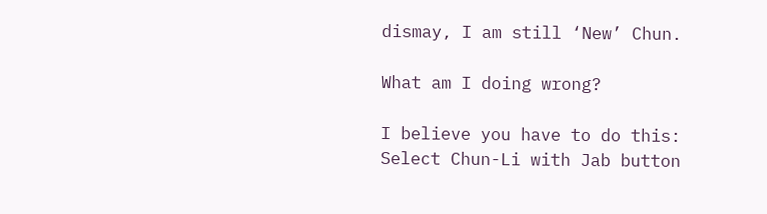dismay, I am still ‘New’ Chun.

What am I doing wrong?

I believe you have to do this:
Select Chun-Li with Jab button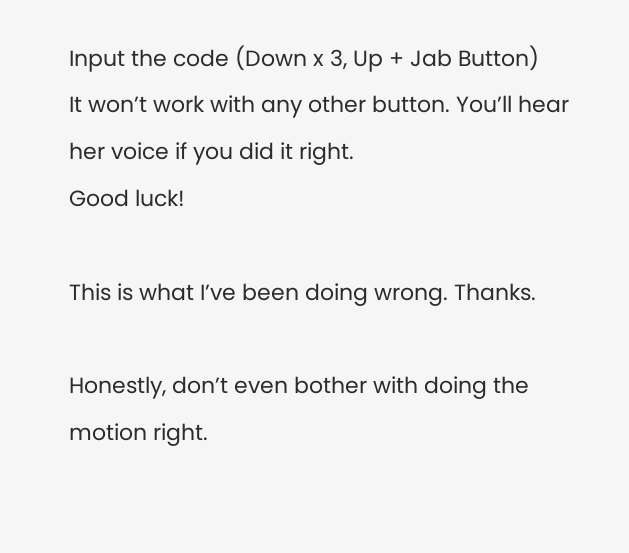Input the code (Down x 3, Up + Jab Button)
It won’t work with any other button. You’ll hear her voice if you did it right.
Good luck!

This is what I’ve been doing wrong. Thanks.

Honestly, don’t even bother with doing the motion right.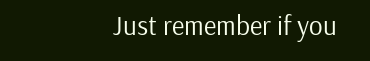Just remember if you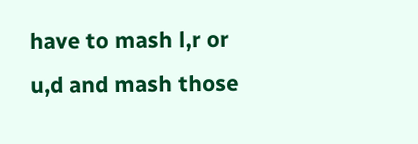have to mash l,r or u,d and mash those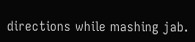directions while mashing jab.